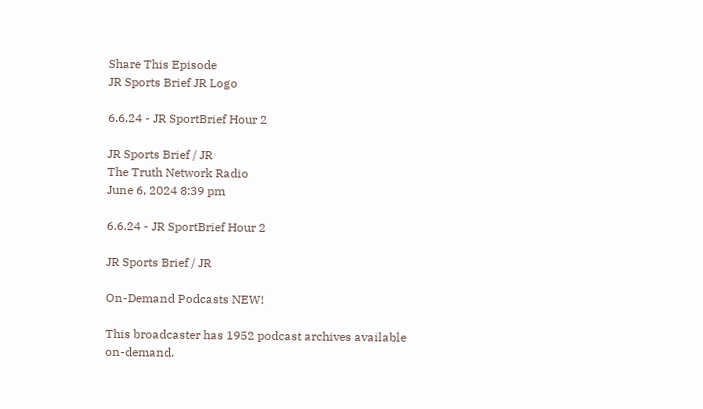Share This Episode
JR Sports Brief JR Logo

6.6.24 - JR SportBrief Hour 2

JR Sports Brief / JR
The Truth Network Radio
June 6, 2024 8:39 pm

6.6.24 - JR SportBrief Hour 2

JR Sports Brief / JR

On-Demand Podcasts NEW!

This broadcaster has 1952 podcast archives available on-demand.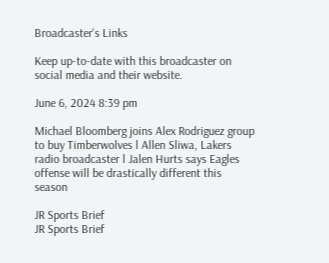Broadcaster's Links

Keep up-to-date with this broadcaster on social media and their website.

June 6, 2024 8:39 pm

Michael Bloomberg joins Alex Rodriguez group to buy Timberwolves l Allen Sliwa, Lakers radio broadcaster l Jalen Hurts says Eagles offense will be drastically different this season

JR Sports Brief
JR Sports Brief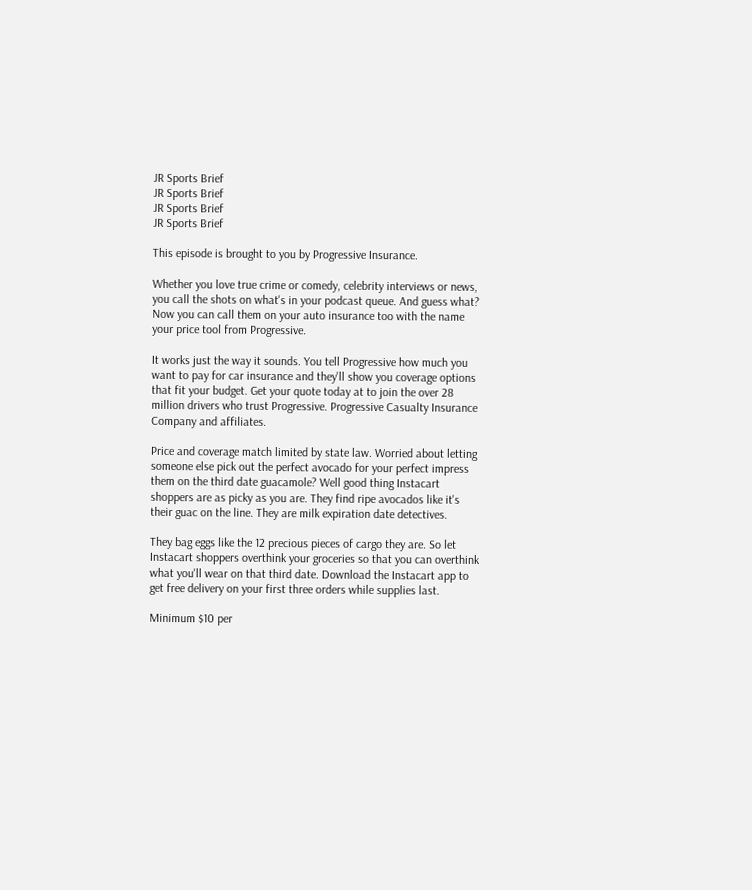JR Sports Brief
JR Sports Brief
JR Sports Brief
JR Sports Brief

This episode is brought to you by Progressive Insurance.

Whether you love true crime or comedy, celebrity interviews or news, you call the shots on what's in your podcast queue. And guess what? Now you can call them on your auto insurance too with the name your price tool from Progressive.

It works just the way it sounds. You tell Progressive how much you want to pay for car insurance and they'll show you coverage options that fit your budget. Get your quote today at to join the over 28 million drivers who trust Progressive. Progressive Casualty Insurance Company and affiliates.

Price and coverage match limited by state law. Worried about letting someone else pick out the perfect avocado for your perfect impress them on the third date guacamole? Well good thing Instacart shoppers are as picky as you are. They find ripe avocados like it's their guac on the line. They are milk expiration date detectives.

They bag eggs like the 12 precious pieces of cargo they are. So let Instacart shoppers overthink your groceries so that you can overthink what you'll wear on that third date. Download the Instacart app to get free delivery on your first three orders while supplies last.

Minimum $10 per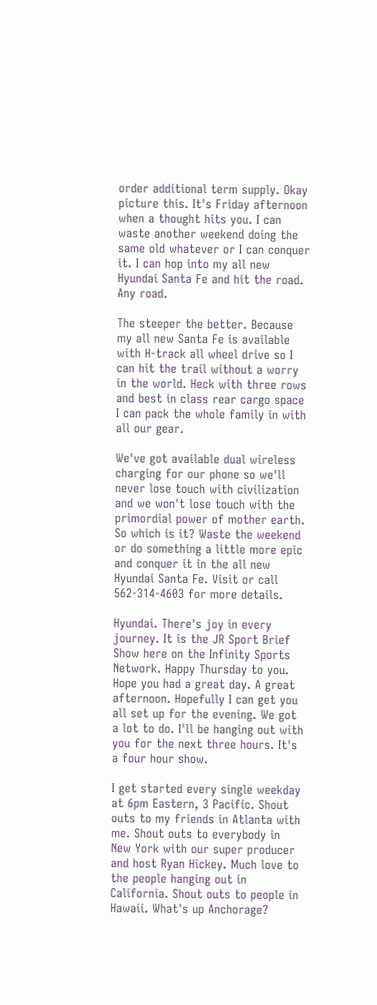order additional term supply. Okay picture this. It's Friday afternoon when a thought hits you. I can waste another weekend doing the same old whatever or I can conquer it. I can hop into my all new Hyundai Santa Fe and hit the road. Any road.

The steeper the better. Because my all new Santa Fe is available with H-track all wheel drive so I can hit the trail without a worry in the world. Heck with three rows and best in class rear cargo space I can pack the whole family in with all our gear.

We've got available dual wireless charging for our phone so we'll never lose touch with civilization and we won't lose touch with the primordial power of mother earth. So which is it? Waste the weekend or do something a little more epic and conquer it in the all new Hyundai Santa Fe. Visit or call 562-314-4603 for more details.

Hyundai. There's joy in every journey. It is the JR Sport Brief Show here on the Infinity Sports Network. Happy Thursday to you. Hope you had a great day. A great afternoon. Hopefully I can get you all set up for the evening. We got a lot to do. I'll be hanging out with you for the next three hours. It's a four hour show.

I get started every single weekday at 6pm Eastern, 3 Pacific. Shout outs to my friends in Atlanta with me. Shout outs to everybody in New York with our super producer and host Ryan Hickey. Much love to the people hanging out in California. Shout outs to people in Hawaii. What's up Anchorage?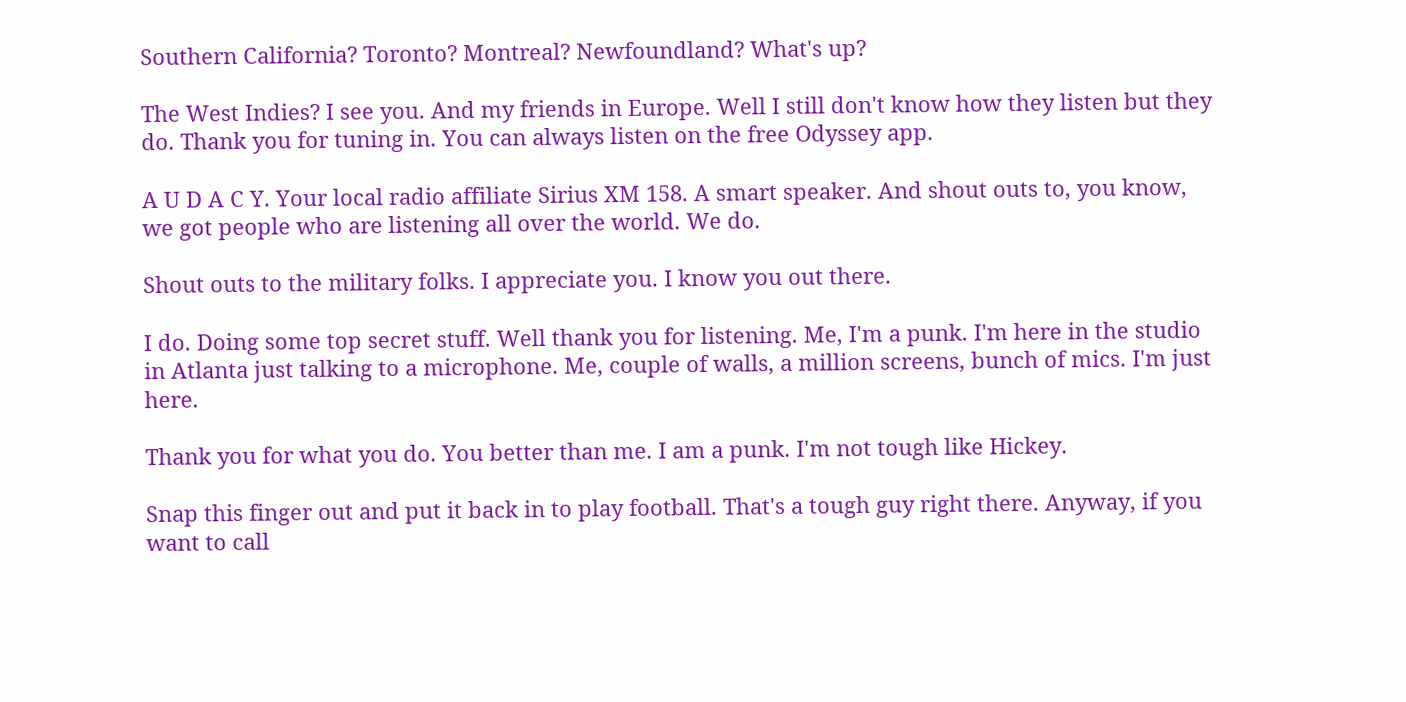Southern California? Toronto? Montreal? Newfoundland? What's up?

The West Indies? I see you. And my friends in Europe. Well I still don't know how they listen but they do. Thank you for tuning in. You can always listen on the free Odyssey app.

A U D A C Y. Your local radio affiliate Sirius XM 158. A smart speaker. And shout outs to, you know, we got people who are listening all over the world. We do.

Shout outs to the military folks. I appreciate you. I know you out there.

I do. Doing some top secret stuff. Well thank you for listening. Me, I'm a punk. I'm here in the studio in Atlanta just talking to a microphone. Me, couple of walls, a million screens, bunch of mics. I'm just here.

Thank you for what you do. You better than me. I am a punk. I'm not tough like Hickey.

Snap this finger out and put it back in to play football. That's a tough guy right there. Anyway, if you want to call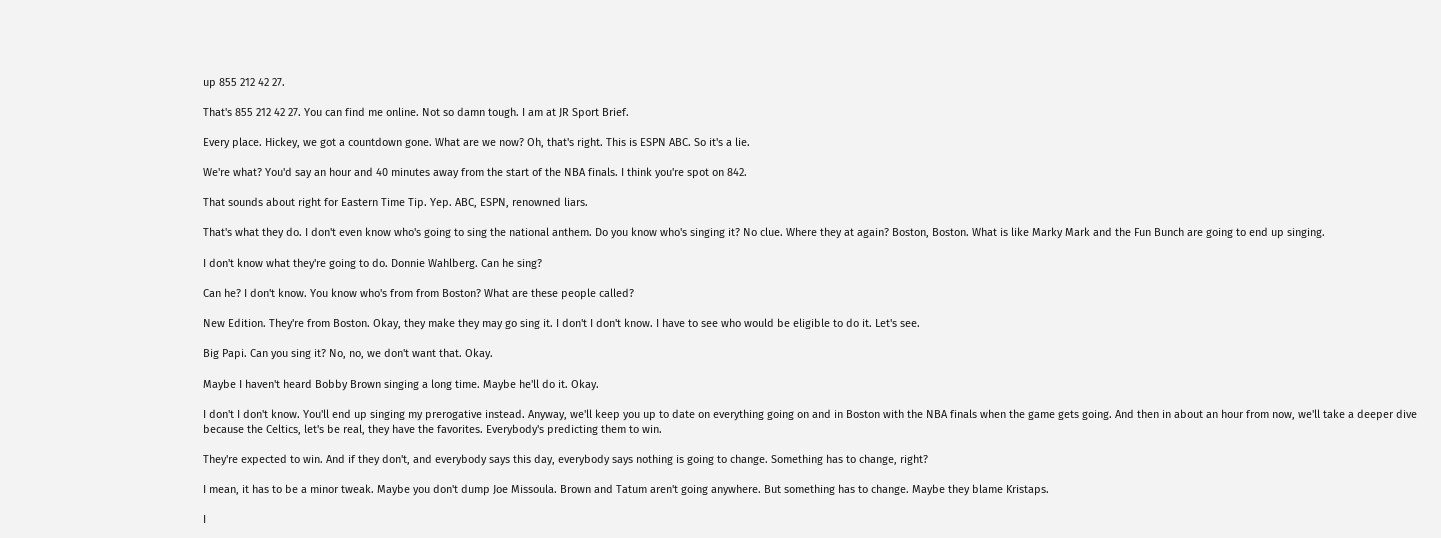up 855 212 42 27.

That's 855 212 42 27. You can find me online. Not so damn tough. I am at JR Sport Brief.

Every place. Hickey, we got a countdown gone. What are we now? Oh, that's right. This is ESPN ABC. So it's a lie.

We're what? You'd say an hour and 40 minutes away from the start of the NBA finals. I think you're spot on 842.

That sounds about right for Eastern Time Tip. Yep. ABC, ESPN, renowned liars.

That's what they do. I don't even know who's going to sing the national anthem. Do you know who's singing it? No clue. Where they at again? Boston, Boston. What is like Marky Mark and the Fun Bunch are going to end up singing.

I don't know what they're going to do. Donnie Wahlberg. Can he sing?

Can he? I don't know. You know who's from from Boston? What are these people called?

New Edition. They're from Boston. Okay, they make they may go sing it. I don't I don't know. I have to see who would be eligible to do it. Let's see.

Big Papi. Can you sing it? No, no, we don't want that. Okay.

Maybe I haven't heard Bobby Brown singing a long time. Maybe he'll do it. Okay.

I don't I don't know. You'll end up singing my prerogative instead. Anyway, we'll keep you up to date on everything going on and in Boston with the NBA finals when the game gets going. And then in about an hour from now, we'll take a deeper dive because the Celtics, let's be real, they have the favorites. Everybody's predicting them to win.

They're expected to win. And if they don't, and everybody says this day, everybody says nothing is going to change. Something has to change, right?

I mean, it has to be a minor tweak. Maybe you don't dump Joe Missoula. Brown and Tatum aren't going anywhere. But something has to change. Maybe they blame Kristaps.

I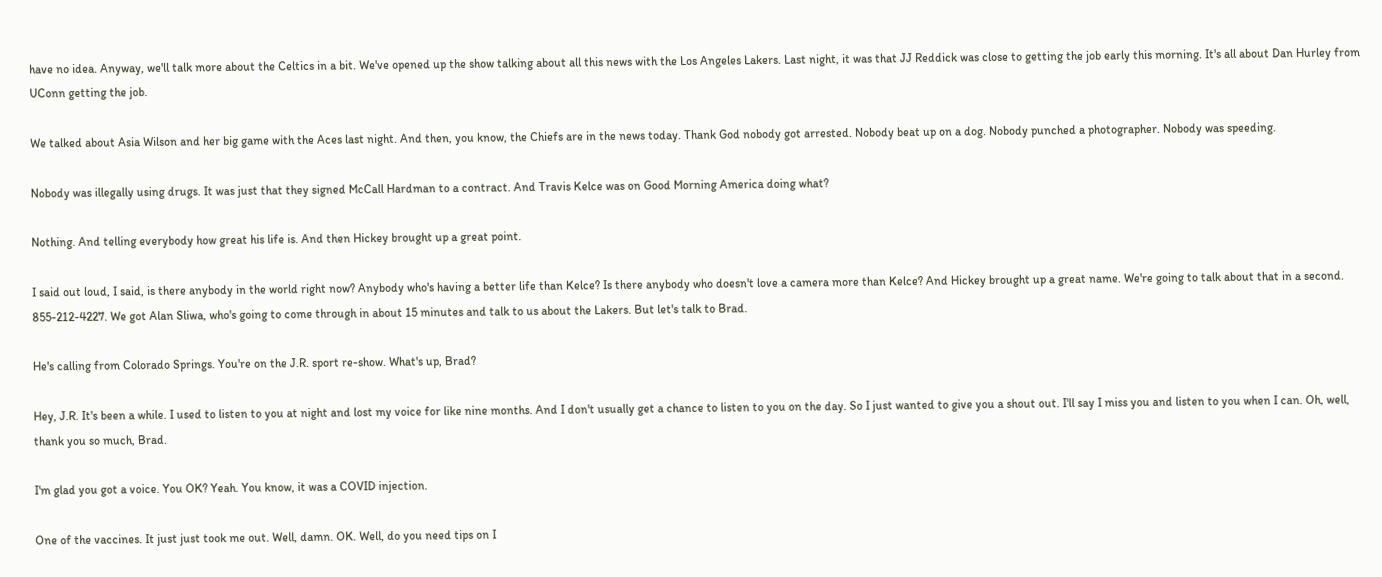have no idea. Anyway, we'll talk more about the Celtics in a bit. We've opened up the show talking about all this news with the Los Angeles Lakers. Last night, it was that JJ Reddick was close to getting the job early this morning. It's all about Dan Hurley from UConn getting the job.

We talked about Asia Wilson and her big game with the Aces last night. And then, you know, the Chiefs are in the news today. Thank God nobody got arrested. Nobody beat up on a dog. Nobody punched a photographer. Nobody was speeding.

Nobody was illegally using drugs. It was just that they signed McCall Hardman to a contract. And Travis Kelce was on Good Morning America doing what?

Nothing. And telling everybody how great his life is. And then Hickey brought up a great point.

I said out loud, I said, is there anybody in the world right now? Anybody who's having a better life than Kelce? Is there anybody who doesn't love a camera more than Kelce? And Hickey brought up a great name. We're going to talk about that in a second. 855-212-4227. We got Alan Sliwa, who's going to come through in about 15 minutes and talk to us about the Lakers. But let's talk to Brad.

He's calling from Colorado Springs. You're on the J.R. sport re-show. What's up, Brad?

Hey, J.R. It's been a while. I used to listen to you at night and lost my voice for like nine months. And I don't usually get a chance to listen to you on the day. So I just wanted to give you a shout out. I'll say I miss you and listen to you when I can. Oh, well, thank you so much, Brad.

I'm glad you got a voice. You OK? Yeah. You know, it was a COVID injection.

One of the vaccines. It just just took me out. Well, damn. OK. Well, do you need tips on I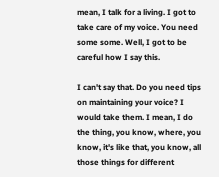mean, I talk for a living. I got to take care of my voice. You need some some. Well, I got to be careful how I say this.

I can't say that. Do you need tips on maintaining your voice? I would take them. I mean, I do the thing, you know, where, you know, it's like that, you know, all those things for different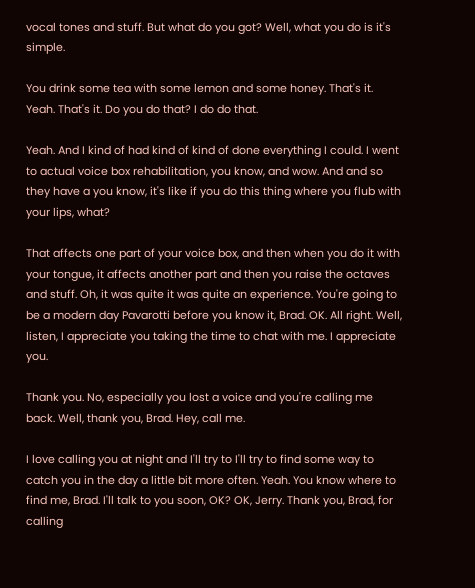vocal tones and stuff. But what do you got? Well, what you do is it's simple.

You drink some tea with some lemon and some honey. That's it. Yeah. That's it. Do you do that? I do do that.

Yeah. And I kind of had kind of kind of done everything I could. I went to actual voice box rehabilitation, you know, and wow. And and so they have a you know, it's like if you do this thing where you flub with your lips, what?

That affects one part of your voice box, and then when you do it with your tongue, it affects another part and then you raise the octaves and stuff. Oh, it was quite it was quite an experience. You're going to be a modern day Pavarotti before you know it, Brad. OK. All right. Well, listen, I appreciate you taking the time to chat with me. I appreciate you.

Thank you. No, especially you lost a voice and you're calling me back. Well, thank you, Brad. Hey, call me.

I love calling you at night and I'll try to I'll try to find some way to catch you in the day a little bit more often. Yeah. You know where to find me, Brad. I'll talk to you soon, OK? OK, Jerry. Thank you, Brad, for calling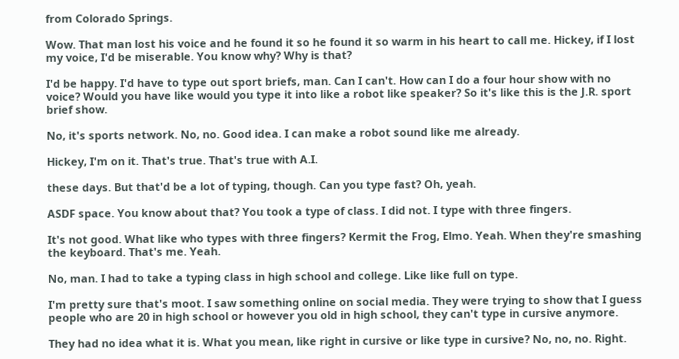from Colorado Springs.

Wow. That man lost his voice and he found it so he found it so warm in his heart to call me. Hickey, if I lost my voice, I'd be miserable. You know why? Why is that?

I'd be happy. I'd have to type out sport briefs, man. Can I can't. How can I do a four hour show with no voice? Would you have like would you type it into like a robot like speaker? So it's like this is the J.R. sport brief show.

No, it's sports network. No, no. Good idea. I can make a robot sound like me already.

Hickey, I'm on it. That's true. That's true with A.I.

these days. But that'd be a lot of typing, though. Can you type fast? Oh, yeah.

ASDF space. You know about that? You took a type of class. I did not. I type with three fingers.

It's not good. What like who types with three fingers? Kermit the Frog, Elmo. Yeah. When they're smashing the keyboard. That's me. Yeah.

No, man. I had to take a typing class in high school and college. Like like full on type.

I'm pretty sure that's moot. I saw something online on social media. They were trying to show that I guess people who are 20 in high school or however you old in high school, they can't type in cursive anymore.

They had no idea what it is. What you mean, like right in cursive or like type in cursive? No, no, no. Right.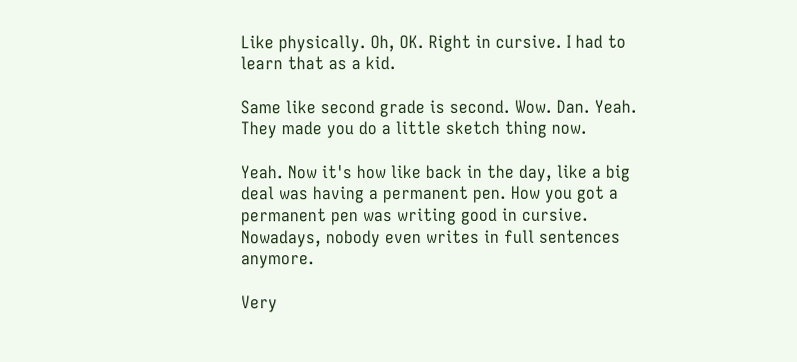Like physically. Oh, OK. Right in cursive. I had to learn that as a kid.

Same like second grade is second. Wow. Dan. Yeah. They made you do a little sketch thing now.

Yeah. Now it's how like back in the day, like a big deal was having a permanent pen. How you got a permanent pen was writing good in cursive. Nowadays, nobody even writes in full sentences anymore.

Very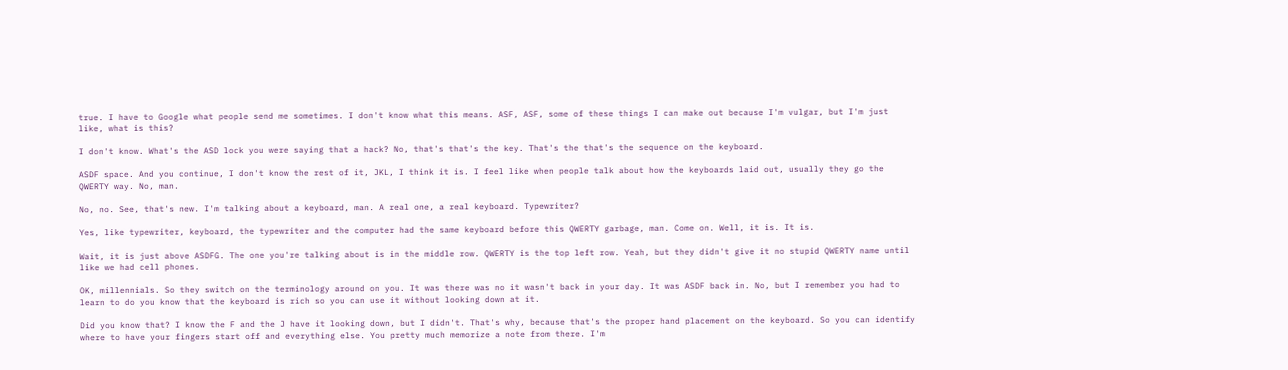true. I have to Google what people send me sometimes. I don't know what this means. ASF, ASF, some of these things I can make out because I'm vulgar, but I'm just like, what is this?

I don't know. What's the ASD lock you were saying that a hack? No, that's that's the key. That's the that's the sequence on the keyboard.

ASDF space. And you continue, I don't know the rest of it, JKL, I think it is. I feel like when people talk about how the keyboards laid out, usually they go the QWERTY way. No, man.

No, no. See, that's new. I'm talking about a keyboard, man. A real one, a real keyboard. Typewriter?

Yes, like typewriter, keyboard, the typewriter and the computer had the same keyboard before this QWERTY garbage, man. Come on. Well, it is. It is.

Wait, it is just above ASDFG. The one you're talking about is in the middle row. QWERTY is the top left row. Yeah, but they didn't give it no stupid QWERTY name until like we had cell phones.

OK, millennials. So they switch on the terminology around on you. It was there was no it wasn't back in your day. It was ASDF back in. No, but I remember you had to learn to do you know that the keyboard is rich so you can use it without looking down at it.

Did you know that? I know the F and the J have it looking down, but I didn't. That's why, because that's the proper hand placement on the keyboard. So you can identify where to have your fingers start off and everything else. You pretty much memorize a note from there. I'm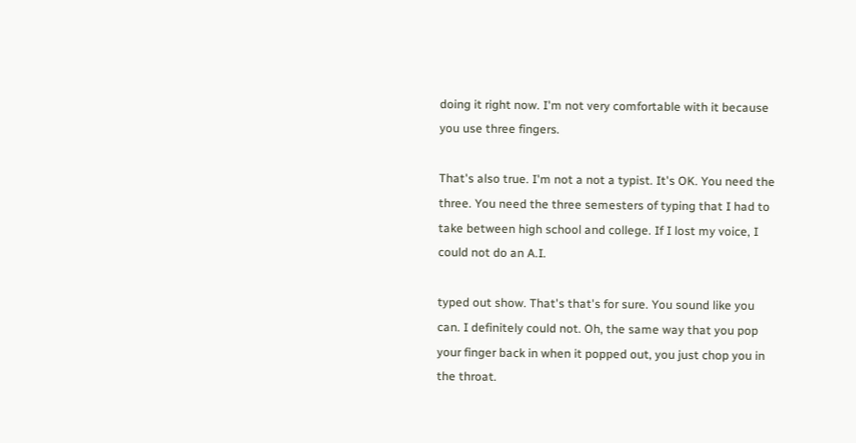doing it right now. I'm not very comfortable with it because you use three fingers.

That's also true. I'm not a not a typist. It's OK. You need the three. You need the three semesters of typing that I had to take between high school and college. If I lost my voice, I could not do an A.I.

typed out show. That's that's for sure. You sound like you can. I definitely could not. Oh, the same way that you pop your finger back in when it popped out, you just chop you in the throat.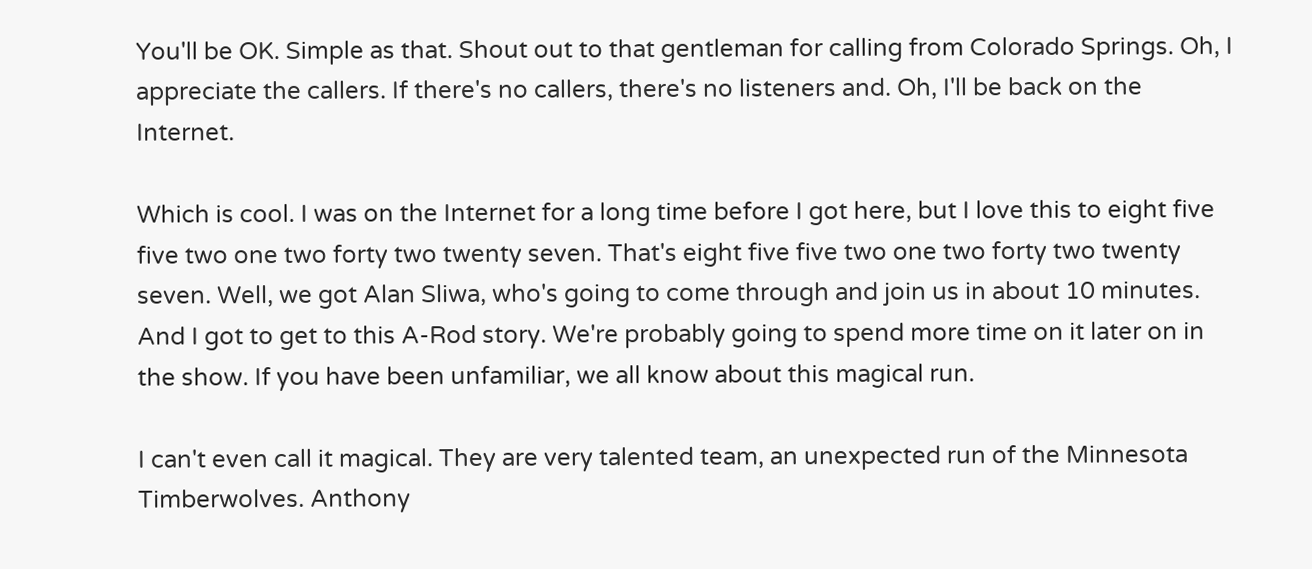You'll be OK. Simple as that. Shout out to that gentleman for calling from Colorado Springs. Oh, I appreciate the callers. If there's no callers, there's no listeners and. Oh, I'll be back on the Internet.

Which is cool. I was on the Internet for a long time before I got here, but I love this to eight five five two one two forty two twenty seven. That's eight five five two one two forty two twenty seven. Well, we got Alan Sliwa, who's going to come through and join us in about 10 minutes. And I got to get to this A-Rod story. We're probably going to spend more time on it later on in the show. If you have been unfamiliar, we all know about this magical run.

I can't even call it magical. They are very talented team, an unexpected run of the Minnesota Timberwolves. Anthony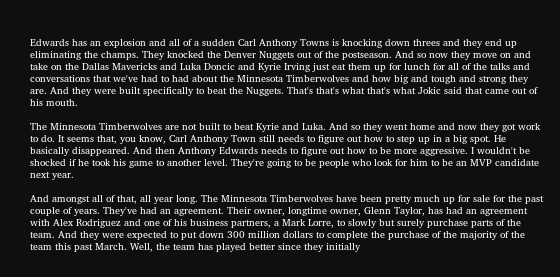Edwards has an explosion and all of a sudden Carl Anthony Towns is knocking down threes and they end up eliminating the champs. They knocked the Denver Nuggets out of the postseason. And so now they move on and take on the Dallas Mavericks and Luka Doncic and Kyrie Irving just eat them up for lunch for all of the talks and conversations that we've had to had about the Minnesota Timberwolves and how big and tough and strong they are. And they were built specifically to beat the Nuggets. That's that's what that's what Jokic said that came out of his mouth.

The Minnesota Timberwolves are not built to beat Kyrie and Luka. And so they went home and now they got work to do. It seems that, you know, Carl Anthony Town still needs to figure out how to step up in a big spot. He basically disappeared. And then Anthony Edwards needs to figure out how to be more aggressive. I wouldn't be shocked if he took his game to another level. They're going to be people who look for him to be an MVP candidate next year.

And amongst all of that, all year long. The Minnesota Timberwolves have been pretty much up for sale for the past couple of years. They've had an agreement. Their owner, longtime owner, Glenn Taylor, has had an agreement with Alex Rodriguez and one of his business partners, a Mark Lorre, to slowly but surely purchase parts of the team. And they were expected to put down 300 million dollars to complete the purchase of the majority of the team this past March. Well, the team has played better since they initially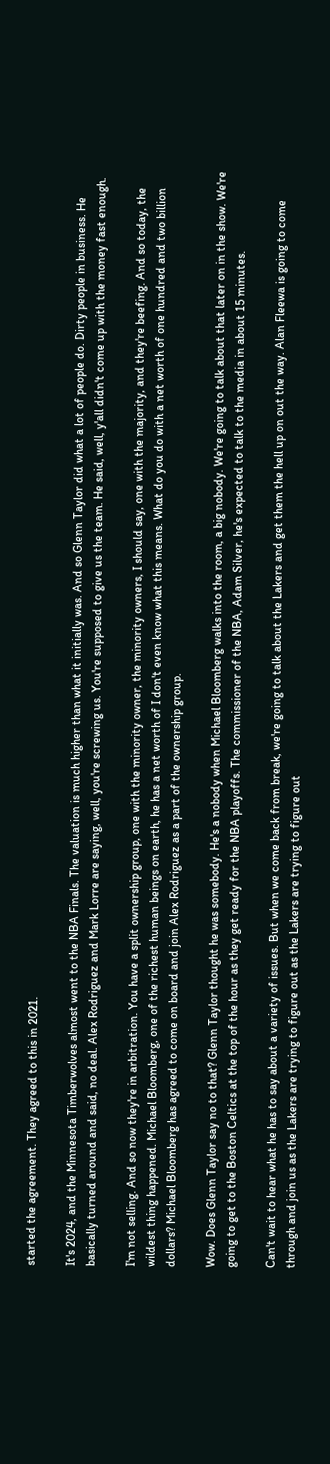started the agreement. They agreed to this in 2021.

It's 2024, and the Minnesota Timberwolves almost went to the NBA Finals. The valuation is much higher than what it initially was. And so Glenn Taylor did what a lot of people do. Dirty people in business. He basically turned around and said, no deal. Alex Rodriguez and Mark Lorre are saying, well, you're screwing us. You're supposed to give us the team. He said, well, y'all didn't come up with the money fast enough.

I'm not selling. And so now they're in arbitration. You have a split ownership group, one with the minority owner, the minority owners, I should say, one with the majority, and they're beefing. And so today, the wildest thing happened. Michael Bloomberg, one of the richest human beings on earth, he has a net worth of I don't even know what this means. What do you do with a net worth of one hundred and two billion dollars? Michael Bloomberg has agreed to come on board and join Alex Rodriguez as a part of the ownership group.

Wow. Does Glenn Taylor say no to that? Glenn Taylor thought he was somebody. He's a nobody when Michael Bloomberg walks into the room, a big nobody. We're going to talk about that later on in the show. We're going to get to the Boston Celtics at the top of the hour as they get ready for the NBA playoffs. The commissioner of the NBA, Adam Silver, he's expected to talk to the media in about 15 minutes.

Can't wait to hear what he has to say about a variety of issues. But when we come back from break, we're going to talk about the Lakers and get them the hell up on out the way. Alan Fleewa is going to come through and join us as the Lakers are trying to figure out as the Lakers are trying to figure out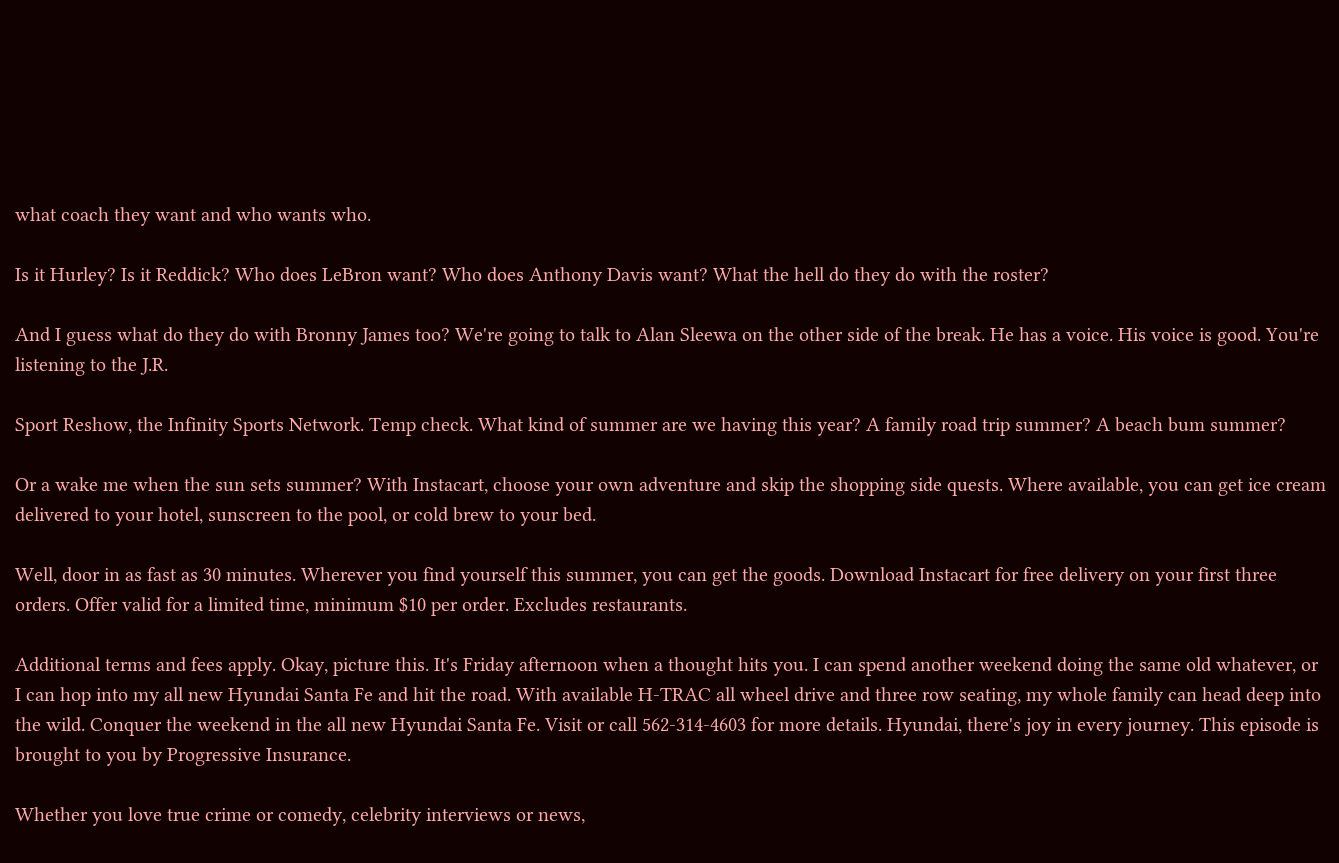what coach they want and who wants who.

Is it Hurley? Is it Reddick? Who does LeBron want? Who does Anthony Davis want? What the hell do they do with the roster?

And I guess what do they do with Bronny James too? We're going to talk to Alan Sleewa on the other side of the break. He has a voice. His voice is good. You're listening to the J.R.

Sport Reshow, the Infinity Sports Network. Temp check. What kind of summer are we having this year? A family road trip summer? A beach bum summer?

Or a wake me when the sun sets summer? With Instacart, choose your own adventure and skip the shopping side quests. Where available, you can get ice cream delivered to your hotel, sunscreen to the pool, or cold brew to your bed.

Well, door in as fast as 30 minutes. Wherever you find yourself this summer, you can get the goods. Download Instacart for free delivery on your first three orders. Offer valid for a limited time, minimum $10 per order. Excludes restaurants.

Additional terms and fees apply. Okay, picture this. It's Friday afternoon when a thought hits you. I can spend another weekend doing the same old whatever, or I can hop into my all new Hyundai Santa Fe and hit the road. With available H-TRAC all wheel drive and three row seating, my whole family can head deep into the wild. Conquer the weekend in the all new Hyundai Santa Fe. Visit or call 562-314-4603 for more details. Hyundai, there's joy in every journey. This episode is brought to you by Progressive Insurance.

Whether you love true crime or comedy, celebrity interviews or news,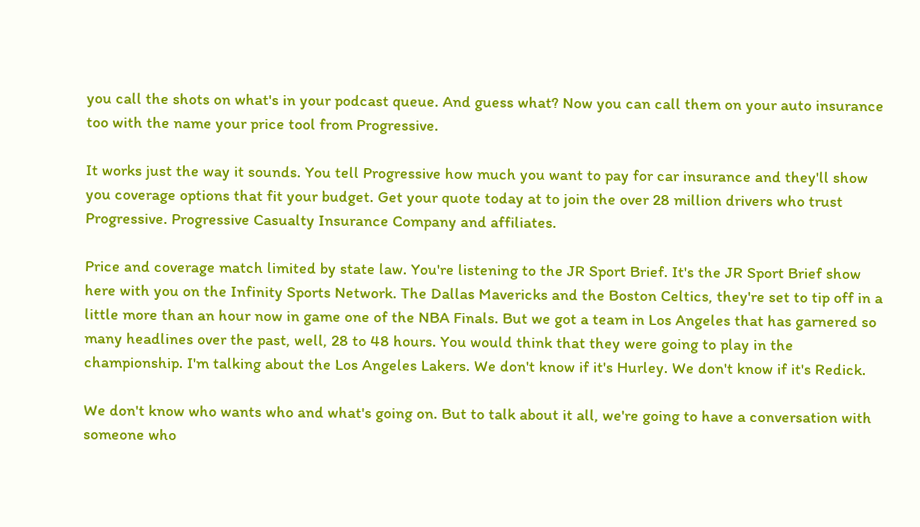you call the shots on what's in your podcast queue. And guess what? Now you can call them on your auto insurance too with the name your price tool from Progressive.

It works just the way it sounds. You tell Progressive how much you want to pay for car insurance and they'll show you coverage options that fit your budget. Get your quote today at to join the over 28 million drivers who trust Progressive. Progressive Casualty Insurance Company and affiliates.

Price and coverage match limited by state law. You're listening to the JR Sport Brief. It's the JR Sport Brief show here with you on the Infinity Sports Network. The Dallas Mavericks and the Boston Celtics, they're set to tip off in a little more than an hour now in game one of the NBA Finals. But we got a team in Los Angeles that has garnered so many headlines over the past, well, 28 to 48 hours. You would think that they were going to play in the championship. I'm talking about the Los Angeles Lakers. We don't know if it's Hurley. We don't know if it's Redick.

We don't know who wants who and what's going on. But to talk about it all, we're going to have a conversation with someone who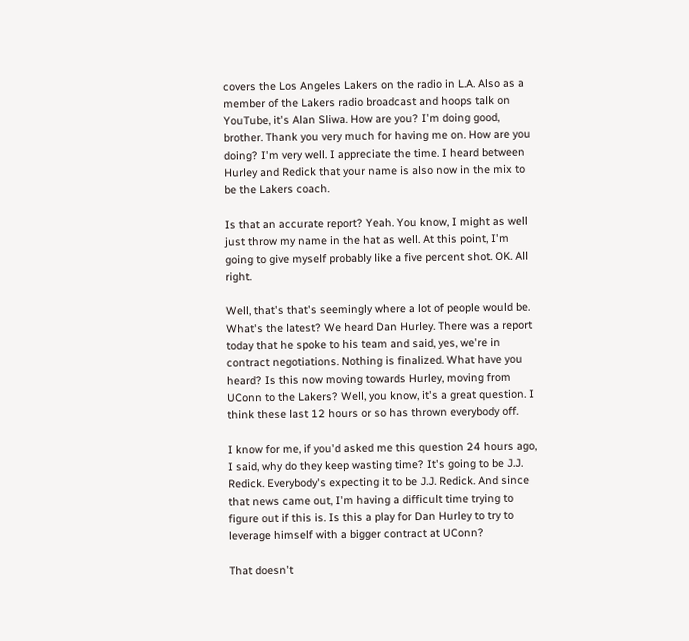covers the Los Angeles Lakers on the radio in L.A. Also as a member of the Lakers radio broadcast and hoops talk on YouTube, it's Alan Sliwa. How are you? I'm doing good, brother. Thank you very much for having me on. How are you doing? I'm very well. I appreciate the time. I heard between Hurley and Redick that your name is also now in the mix to be the Lakers coach.

Is that an accurate report? Yeah. You know, I might as well just throw my name in the hat as well. At this point, I'm going to give myself probably like a five percent shot. OK. All right.

Well, that's that's seemingly where a lot of people would be. What's the latest? We heard Dan Hurley. There was a report today that he spoke to his team and said, yes, we're in contract negotiations. Nothing is finalized. What have you heard? Is this now moving towards Hurley, moving from UConn to the Lakers? Well, you know, it's a great question. I think these last 12 hours or so has thrown everybody off.

I know for me, if you'd asked me this question 24 hours ago, I said, why do they keep wasting time? It's going to be J.J. Redick. Everybody's expecting it to be J.J. Redick. And since that news came out, I'm having a difficult time trying to figure out if this is. Is this a play for Dan Hurley to try to leverage himself with a bigger contract at UConn?

That doesn't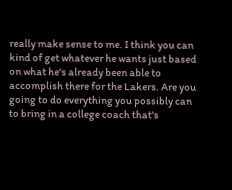really make sense to me. I think you can kind of get whatever he wants just based on what he's already been able to accomplish there for the Lakers. Are you going to do everything you possibly can to bring in a college coach that's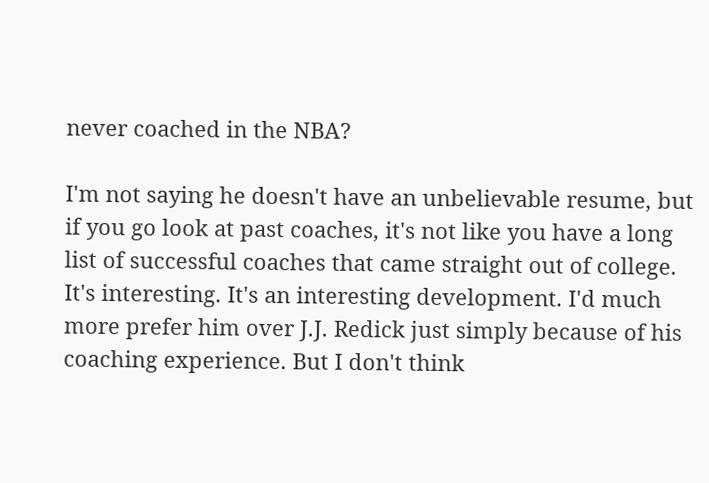never coached in the NBA?

I'm not saying he doesn't have an unbelievable resume, but if you go look at past coaches, it's not like you have a long list of successful coaches that came straight out of college. It's interesting. It's an interesting development. I'd much more prefer him over J.J. Redick just simply because of his coaching experience. But I don't think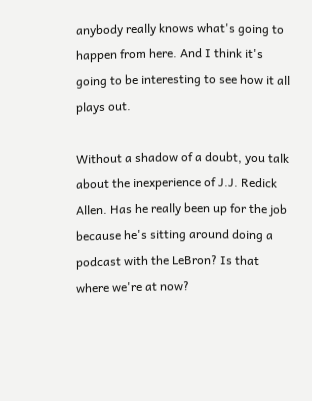anybody really knows what's going to happen from here. And I think it's going to be interesting to see how it all plays out.

Without a shadow of a doubt, you talk about the inexperience of J.J. Redick Allen. Has he really been up for the job because he's sitting around doing a podcast with the LeBron? Is that where we're at now?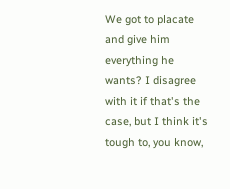We got to placate and give him everything he wants? I disagree with it if that's the case, but I think it's tough to, you know,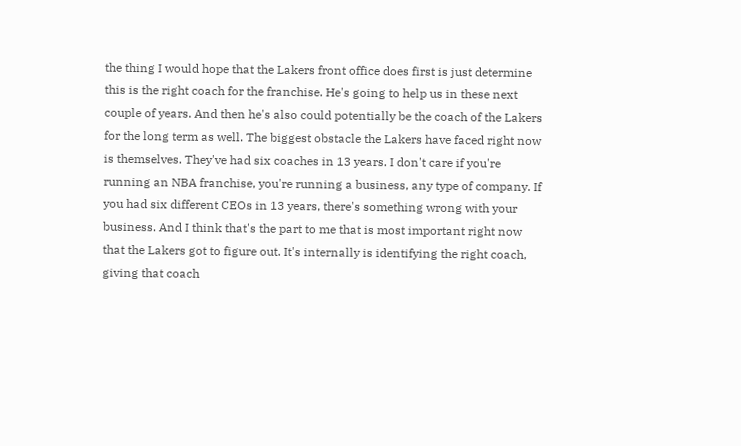the thing I would hope that the Lakers front office does first is just determine this is the right coach for the franchise. He's going to help us in these next couple of years. And then he's also could potentially be the coach of the Lakers for the long term as well. The biggest obstacle the Lakers have faced right now is themselves. They've had six coaches in 13 years. I don't care if you're running an NBA franchise, you're running a business, any type of company. If you had six different CEOs in 13 years, there's something wrong with your business. And I think that's the part to me that is most important right now that the Lakers got to figure out. It's internally is identifying the right coach, giving that coach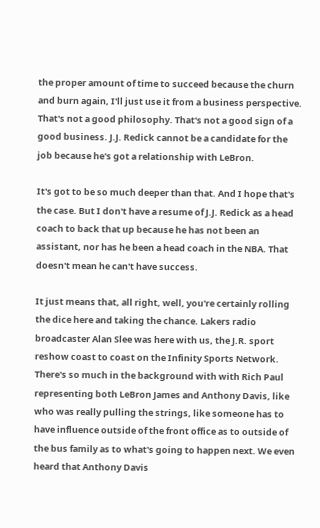the proper amount of time to succeed because the churn and burn again, I'll just use it from a business perspective. That's not a good philosophy. That's not a good sign of a good business. J.J. Redick cannot be a candidate for the job because he's got a relationship with LeBron.

It's got to be so much deeper than that. And I hope that's the case. But I don't have a resume of J.J. Redick as a head coach to back that up because he has not been an assistant, nor has he been a head coach in the NBA. That doesn't mean he can't have success.

It just means that, all right, well, you're certainly rolling the dice here and taking the chance. Lakers radio broadcaster Alan Slee was here with us, the J.R. sport reshow coast to coast on the Infinity Sports Network. There's so much in the background with with Rich Paul representing both LeBron James and Anthony Davis, like who was really pulling the strings, like someone has to have influence outside of the front office as to outside of the bus family as to what's going to happen next. We even heard that Anthony Davis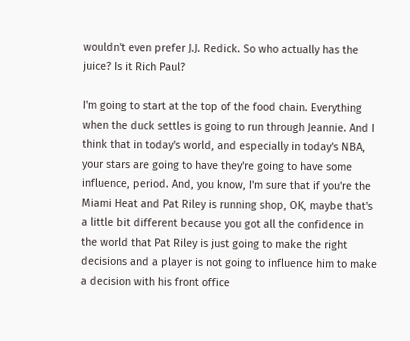wouldn't even prefer J.J. Redick. So who actually has the juice? Is it Rich Paul?

I'm going to start at the top of the food chain. Everything when the duck settles is going to run through Jeannie. And I think that in today's world, and especially in today's NBA, your stars are going to have they're going to have some influence, period. And, you know, I'm sure that if you're the Miami Heat and Pat Riley is running shop, OK, maybe that's a little bit different because you got all the confidence in the world that Pat Riley is just going to make the right decisions and a player is not going to influence him to make a decision with his front office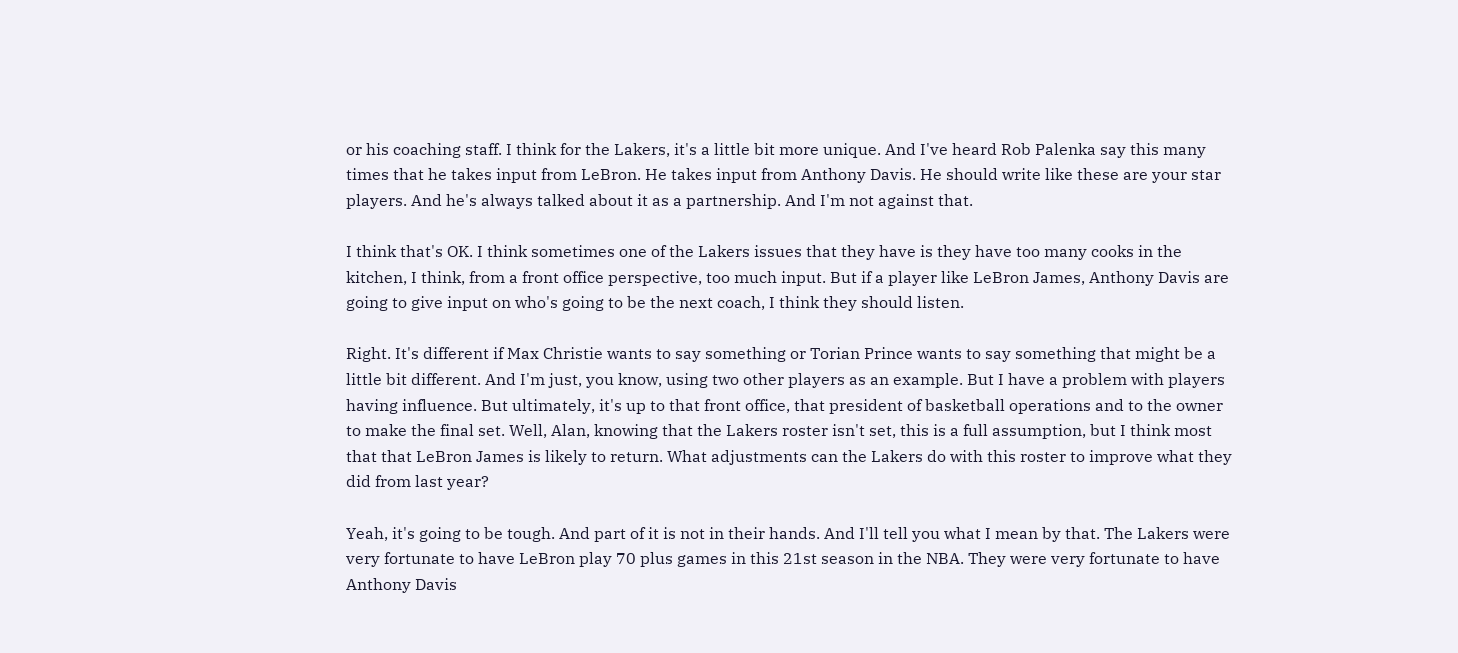or his coaching staff. I think for the Lakers, it's a little bit more unique. And I've heard Rob Palenka say this many times that he takes input from LeBron. He takes input from Anthony Davis. He should write like these are your star players. And he's always talked about it as a partnership. And I'm not against that.

I think that's OK. I think sometimes one of the Lakers issues that they have is they have too many cooks in the kitchen, I think, from a front office perspective, too much input. But if a player like LeBron James, Anthony Davis are going to give input on who's going to be the next coach, I think they should listen.

Right. It's different if Max Christie wants to say something or Torian Prince wants to say something that might be a little bit different. And I'm just, you know, using two other players as an example. But I have a problem with players having influence. But ultimately, it's up to that front office, that president of basketball operations and to the owner to make the final set. Well, Alan, knowing that the Lakers roster isn't set, this is a full assumption, but I think most that that LeBron James is likely to return. What adjustments can the Lakers do with this roster to improve what they did from last year?

Yeah, it's going to be tough. And part of it is not in their hands. And I'll tell you what I mean by that. The Lakers were very fortunate to have LeBron play 70 plus games in this 21st season in the NBA. They were very fortunate to have Anthony Davis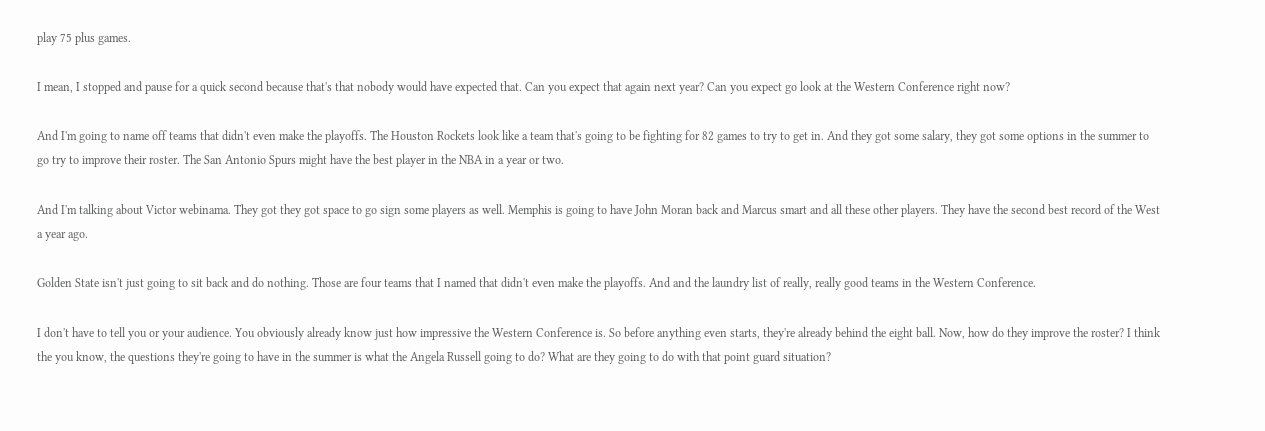play 75 plus games.

I mean, I stopped and pause for a quick second because that's that nobody would have expected that. Can you expect that again next year? Can you expect go look at the Western Conference right now?

And I'm going to name off teams that didn't even make the playoffs. The Houston Rockets look like a team that's going to be fighting for 82 games to try to get in. And they got some salary, they got some options in the summer to go try to improve their roster. The San Antonio Spurs might have the best player in the NBA in a year or two.

And I'm talking about Victor webinama. They got they got space to go sign some players as well. Memphis is going to have John Moran back and Marcus smart and all these other players. They have the second best record of the West a year ago.

Golden State isn't just going to sit back and do nothing. Those are four teams that I named that didn't even make the playoffs. And and the laundry list of really, really good teams in the Western Conference.

I don't have to tell you or your audience. You obviously already know just how impressive the Western Conference is. So before anything even starts, they're already behind the eight ball. Now, how do they improve the roster? I think the you know, the questions they're going to have in the summer is what the Angela Russell going to do? What are they going to do with that point guard situation?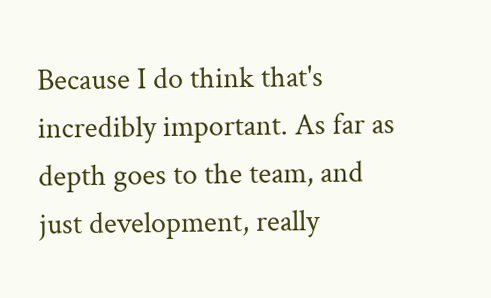Because I do think that's incredibly important. As far as depth goes to the team, and just development, really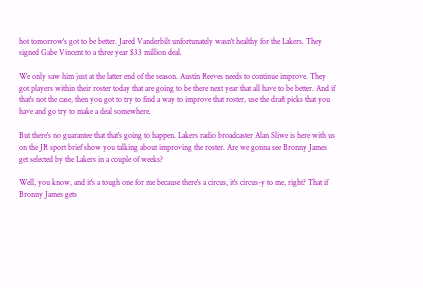hot tomorrow's got to be better. Jared Vanderbilt unfortunately wasn't healthy for the Lakers. They signed Gabe Vincent to a three year $33 million deal.

We only saw him just at the latter end of the season. Austin Reeves needs to continue improve. They got players within their roster today that are going to be there next year that all have to be better. And if that's not the case, then you got to try to find a way to improve that roster, use the draft picks that you have and go try to make a deal somewhere.

But there's no guarantee that that's going to happen. Lakers radio broadcaster Alan Sliwe is here with us on the JR sport brief show you talking about improving the roster. Are we gonna see Bronny James get selected by the Lakers in a couple of weeks?

Well, you know, and it's a tough one for me because there's a circus, it's circus-y to me, right? That if Bronny James gets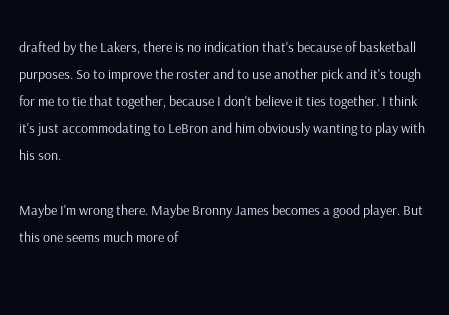drafted by the Lakers, there is no indication that's because of basketball purposes. So to improve the roster and to use another pick and it's tough for me to tie that together, because I don't believe it ties together. I think it's just accommodating to LeBron and him obviously wanting to play with his son.

Maybe I'm wrong there. Maybe Bronny James becomes a good player. But this one seems much more of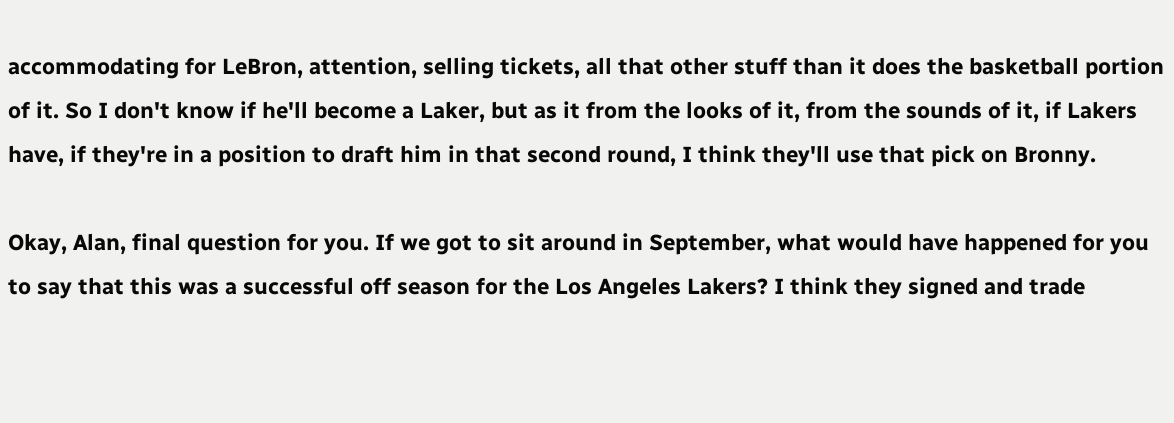accommodating for LeBron, attention, selling tickets, all that other stuff than it does the basketball portion of it. So I don't know if he'll become a Laker, but as it from the looks of it, from the sounds of it, if Lakers have, if they're in a position to draft him in that second round, I think they'll use that pick on Bronny.

Okay, Alan, final question for you. If we got to sit around in September, what would have happened for you to say that this was a successful off season for the Los Angeles Lakers? I think they signed and trade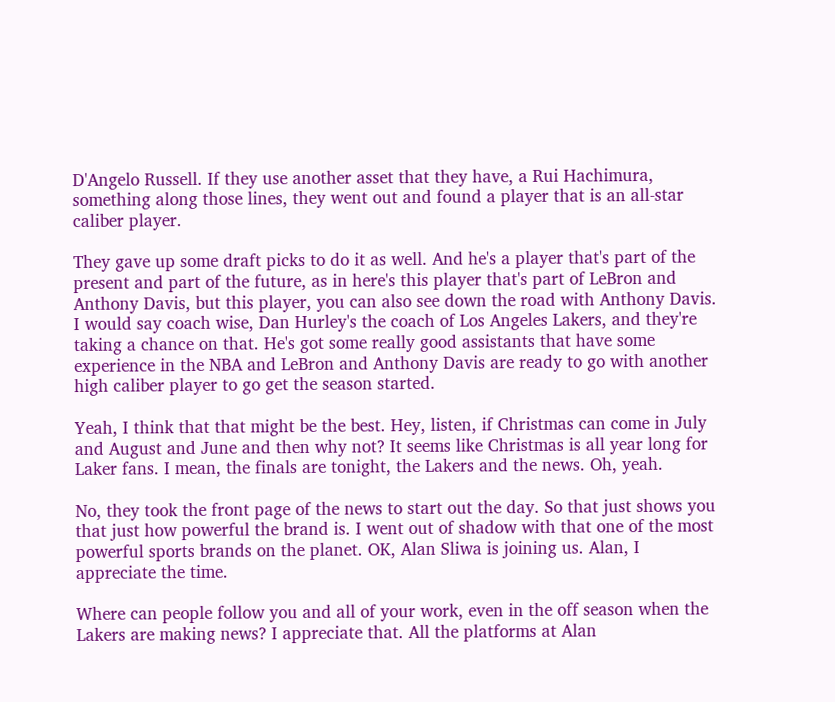D'Angelo Russell. If they use another asset that they have, a Rui Hachimura, something along those lines, they went out and found a player that is an all-star caliber player.

They gave up some draft picks to do it as well. And he's a player that's part of the present and part of the future, as in here's this player that's part of LeBron and Anthony Davis, but this player, you can also see down the road with Anthony Davis. I would say coach wise, Dan Hurley's the coach of Los Angeles Lakers, and they're taking a chance on that. He's got some really good assistants that have some experience in the NBA and LeBron and Anthony Davis are ready to go with another high caliber player to go get the season started.

Yeah, I think that that might be the best. Hey, listen, if Christmas can come in July and August and June and then why not? It seems like Christmas is all year long for Laker fans. I mean, the finals are tonight, the Lakers and the news. Oh, yeah.

No, they took the front page of the news to start out the day. So that just shows you that just how powerful the brand is. I went out of shadow with that one of the most powerful sports brands on the planet. OK, Alan Sliwa is joining us. Alan, I appreciate the time.

Where can people follow you and all of your work, even in the off season when the Lakers are making news? I appreciate that. All the platforms at Alan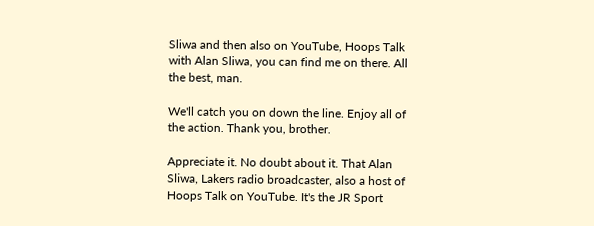Sliwa and then also on YouTube, Hoops Talk with Alan Sliwa, you can find me on there. All the best, man.

We'll catch you on down the line. Enjoy all of the action. Thank you, brother.

Appreciate it. No doubt about it. That Alan Sliwa, Lakers radio broadcaster, also a host of Hoops Talk on YouTube. It's the JR Sport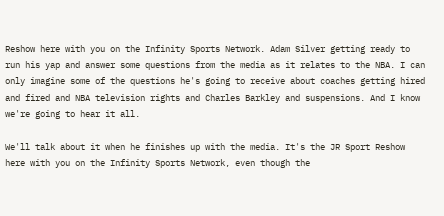Reshow here with you on the Infinity Sports Network. Adam Silver getting ready to run his yap and answer some questions from the media as it relates to the NBA. I can only imagine some of the questions he's going to receive about coaches getting hired and fired and NBA television rights and Charles Barkley and suspensions. And I know we're going to hear it all.

We'll talk about it when he finishes up with the media. It's the JR Sport Reshow here with you on the Infinity Sports Network, even though the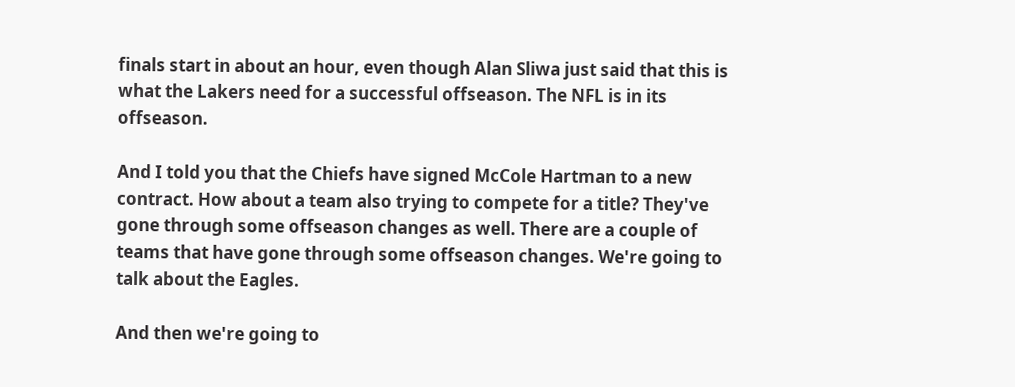finals start in about an hour, even though Alan Sliwa just said that this is what the Lakers need for a successful offseason. The NFL is in its offseason.

And I told you that the Chiefs have signed McCole Hartman to a new contract. How about a team also trying to compete for a title? They've gone through some offseason changes as well. There are a couple of teams that have gone through some offseason changes. We're going to talk about the Eagles.

And then we're going to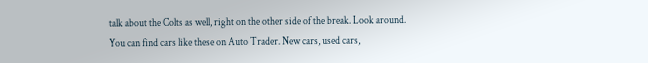talk about the Colts as well, right on the other side of the break. Look around. You can find cars like these on Auto Trader. New cars, used cars,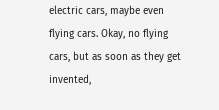electric cars, maybe even flying cars. Okay, no flying cars, but as soon as they get invented,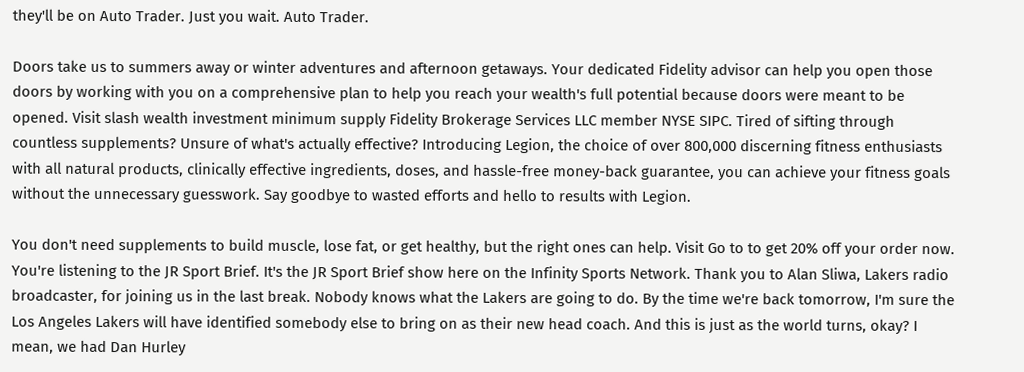they'll be on Auto Trader. Just you wait. Auto Trader.

Doors take us to summers away or winter adventures and afternoon getaways. Your dedicated Fidelity advisor can help you open those doors by working with you on a comprehensive plan to help you reach your wealth's full potential because doors were meant to be opened. Visit slash wealth investment minimum supply Fidelity Brokerage Services LLC member NYSE SIPC. Tired of sifting through countless supplements? Unsure of what's actually effective? Introducing Legion, the choice of over 800,000 discerning fitness enthusiasts with all natural products, clinically effective ingredients, doses, and hassle-free money-back guarantee, you can achieve your fitness goals without the unnecessary guesswork. Say goodbye to wasted efforts and hello to results with Legion.

You don't need supplements to build muscle, lose fat, or get healthy, but the right ones can help. Visit Go to to get 20% off your order now. You're listening to the JR Sport Brief. It's the JR Sport Brief show here on the Infinity Sports Network. Thank you to Alan Sliwa, Lakers radio broadcaster, for joining us in the last break. Nobody knows what the Lakers are going to do. By the time we're back tomorrow, I'm sure the Los Angeles Lakers will have identified somebody else to bring on as their new head coach. And this is just as the world turns, okay? I mean, we had Dan Hurley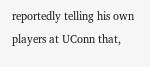reportedly telling his own players at UConn that,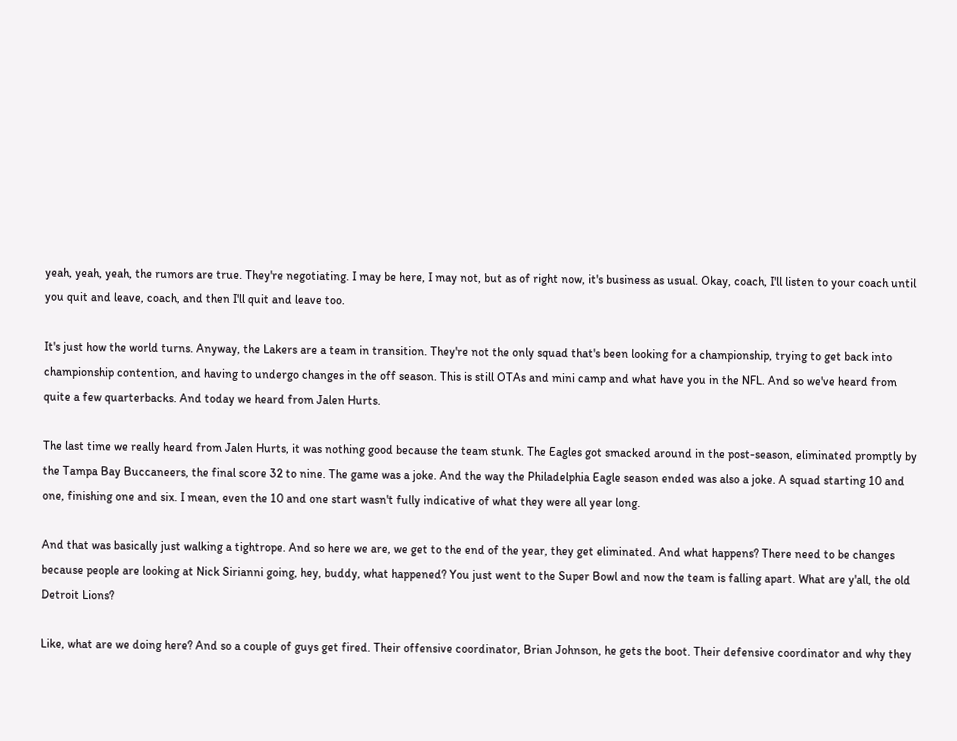yeah, yeah, yeah, the rumors are true. They're negotiating. I may be here, I may not, but as of right now, it's business as usual. Okay, coach, I'll listen to your coach until you quit and leave, coach, and then I'll quit and leave too.

It's just how the world turns. Anyway, the Lakers are a team in transition. They're not the only squad that's been looking for a championship, trying to get back into championship contention, and having to undergo changes in the off season. This is still OTAs and mini camp and what have you in the NFL. And so we've heard from quite a few quarterbacks. And today we heard from Jalen Hurts.

The last time we really heard from Jalen Hurts, it was nothing good because the team stunk. The Eagles got smacked around in the post-season, eliminated promptly by the Tampa Bay Buccaneers, the final score 32 to nine. The game was a joke. And the way the Philadelphia Eagle season ended was also a joke. A squad starting 10 and one, finishing one and six. I mean, even the 10 and one start wasn't fully indicative of what they were all year long.

And that was basically just walking a tightrope. And so here we are, we get to the end of the year, they get eliminated. And what happens? There need to be changes because people are looking at Nick Sirianni going, hey, buddy, what happened? You just went to the Super Bowl and now the team is falling apart. What are y'all, the old Detroit Lions?

Like, what are we doing here? And so a couple of guys get fired. Their offensive coordinator, Brian Johnson, he gets the boot. Their defensive coordinator and why they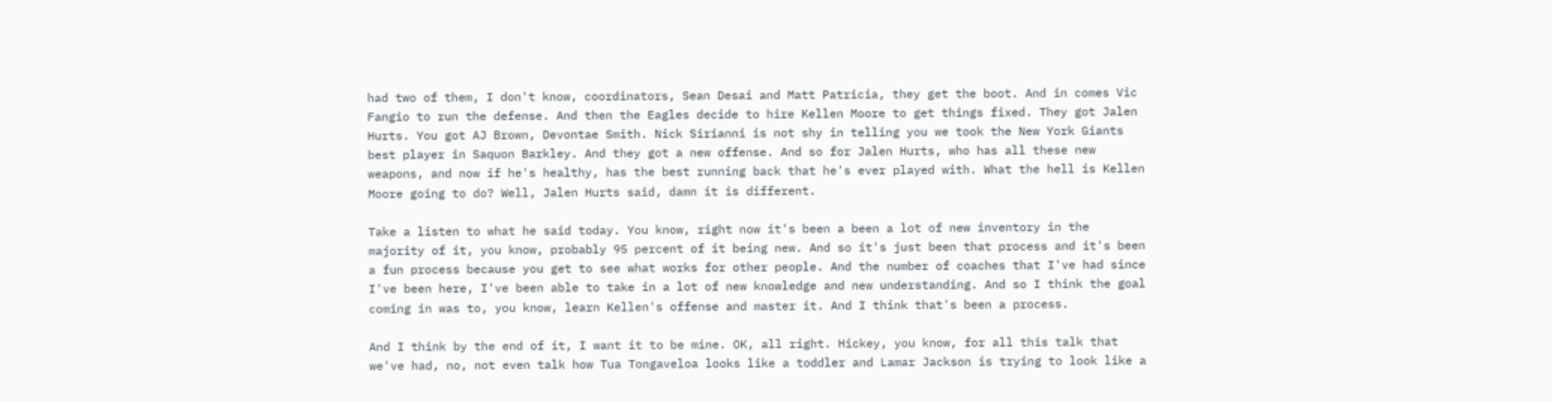had two of them, I don't know, coordinators, Sean Desai and Matt Patricia, they get the boot. And in comes Vic Fangio to run the defense. And then the Eagles decide to hire Kellen Moore to get things fixed. They got Jalen Hurts. You got AJ Brown, Devontae Smith. Nick Sirianni is not shy in telling you we took the New York Giants best player in Saquon Barkley. And they got a new offense. And so for Jalen Hurts, who has all these new weapons, and now if he's healthy, has the best running back that he's ever played with. What the hell is Kellen Moore going to do? Well, Jalen Hurts said, damn it is different.

Take a listen to what he said today. You know, right now it's been a been a lot of new inventory in the majority of it, you know, probably 95 percent of it being new. And so it's just been that process and it's been a fun process because you get to see what works for other people. And the number of coaches that I've had since I've been here, I've been able to take in a lot of new knowledge and new understanding. And so I think the goal coming in was to, you know, learn Kellen's offense and master it. And I think that's been a process.

And I think by the end of it, I want it to be mine. OK, all right. Hickey, you know, for all this talk that we've had, no, not even talk how Tua Tongaveloa looks like a toddler and Lamar Jackson is trying to look like a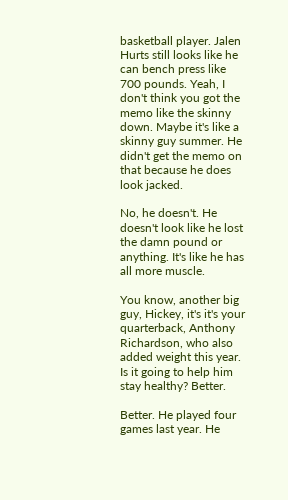basketball player. Jalen Hurts still looks like he can bench press like 700 pounds. Yeah, I don't think you got the memo like the skinny down. Maybe it's like a skinny guy summer. He didn't get the memo on that because he does look jacked.

No, he doesn't. He doesn't look like he lost the damn pound or anything. It's like he has all more muscle.

You know, another big guy, Hickey, it's it's your quarterback, Anthony Richardson, who also added weight this year. Is it going to help him stay healthy? Better.

Better. He played four games last year. He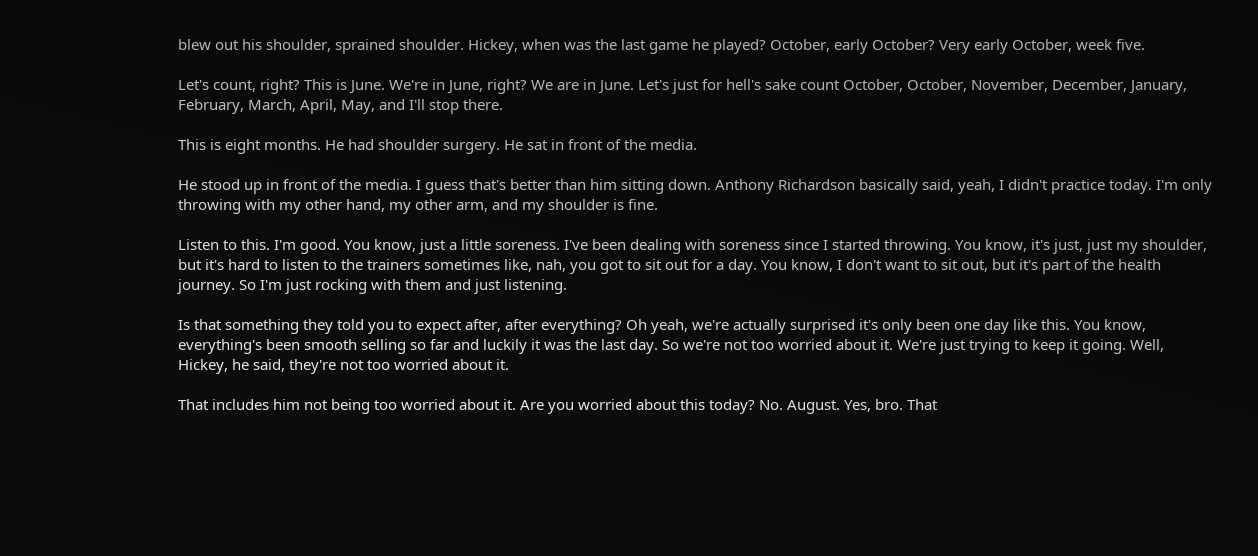blew out his shoulder, sprained shoulder. Hickey, when was the last game he played? October, early October? Very early October, week five.

Let's count, right? This is June. We're in June, right? We are in June. Let's just for hell's sake count October, October, November, December, January, February, March, April, May, and I'll stop there.

This is eight months. He had shoulder surgery. He sat in front of the media.

He stood up in front of the media. I guess that's better than him sitting down. Anthony Richardson basically said, yeah, I didn't practice today. I'm only throwing with my other hand, my other arm, and my shoulder is fine.

Listen to this. I'm good. You know, just a little soreness. I've been dealing with soreness since I started throwing. You know, it's just, just my shoulder, but it's hard to listen to the trainers sometimes like, nah, you got to sit out for a day. You know, I don't want to sit out, but it's part of the health journey. So I'm just rocking with them and just listening.

Is that something they told you to expect after, after everything? Oh yeah, we're actually surprised it's only been one day like this. You know, everything's been smooth selling so far and luckily it was the last day. So we're not too worried about it. We're just trying to keep it going. Well, Hickey, he said, they're not too worried about it.

That includes him not being too worried about it. Are you worried about this today? No. August. Yes, bro. That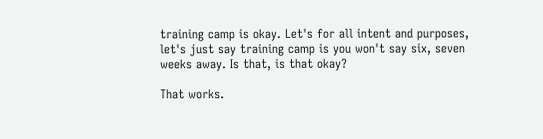training camp is okay. Let's for all intent and purposes, let's just say training camp is you won't say six, seven weeks away. Is that, is that okay?

That works.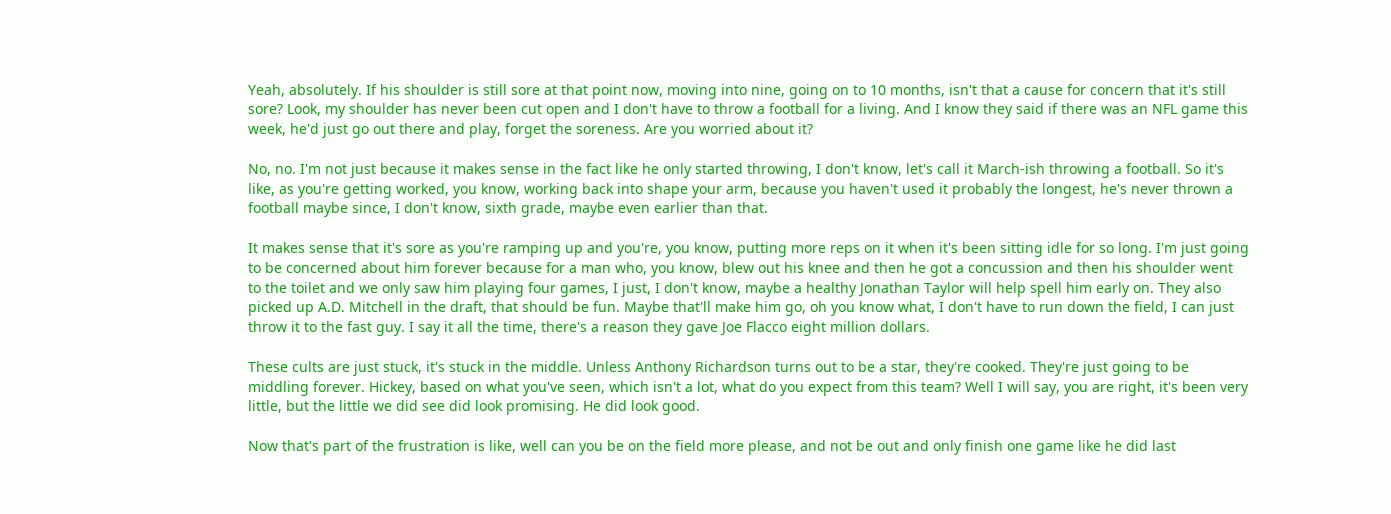Yeah, absolutely. If his shoulder is still sore at that point now, moving into nine, going on to 10 months, isn't that a cause for concern that it's still sore? Look, my shoulder has never been cut open and I don't have to throw a football for a living. And I know they said if there was an NFL game this week, he'd just go out there and play, forget the soreness. Are you worried about it?

No, no. I'm not just because it makes sense in the fact like he only started throwing, I don't know, let's call it March-ish throwing a football. So it's like, as you're getting worked, you know, working back into shape your arm, because you haven't used it probably the longest, he's never thrown a football maybe since, I don't know, sixth grade, maybe even earlier than that.

It makes sense that it's sore as you're ramping up and you're, you know, putting more reps on it when it's been sitting idle for so long. I'm just going to be concerned about him forever because for a man who, you know, blew out his knee and then he got a concussion and then his shoulder went to the toilet and we only saw him playing four games, I just, I don't know, maybe a healthy Jonathan Taylor will help spell him early on. They also picked up A.D. Mitchell in the draft, that should be fun. Maybe that'll make him go, oh you know what, I don't have to run down the field, I can just throw it to the fast guy. I say it all the time, there's a reason they gave Joe Flacco eight million dollars.

These cults are just stuck, it's stuck in the middle. Unless Anthony Richardson turns out to be a star, they're cooked. They're just going to be middling forever. Hickey, based on what you've seen, which isn't a lot, what do you expect from this team? Well I will say, you are right, it's been very little, but the little we did see did look promising. He did look good.

Now that's part of the frustration is like, well can you be on the field more please, and not be out and only finish one game like he did last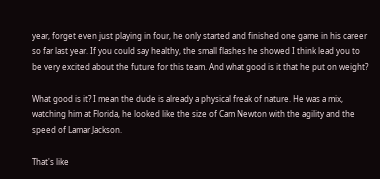year, forget even just playing in four, he only started and finished one game in his career so far last year. If you could say healthy, the small flashes he showed I think lead you to be very excited about the future for this team. And what good is it that he put on weight?

What good is it? I mean the dude is already a physical freak of nature. He was a mix, watching him at Florida, he looked like the size of Cam Newton with the agility and the speed of Lamar Jackson.

That's like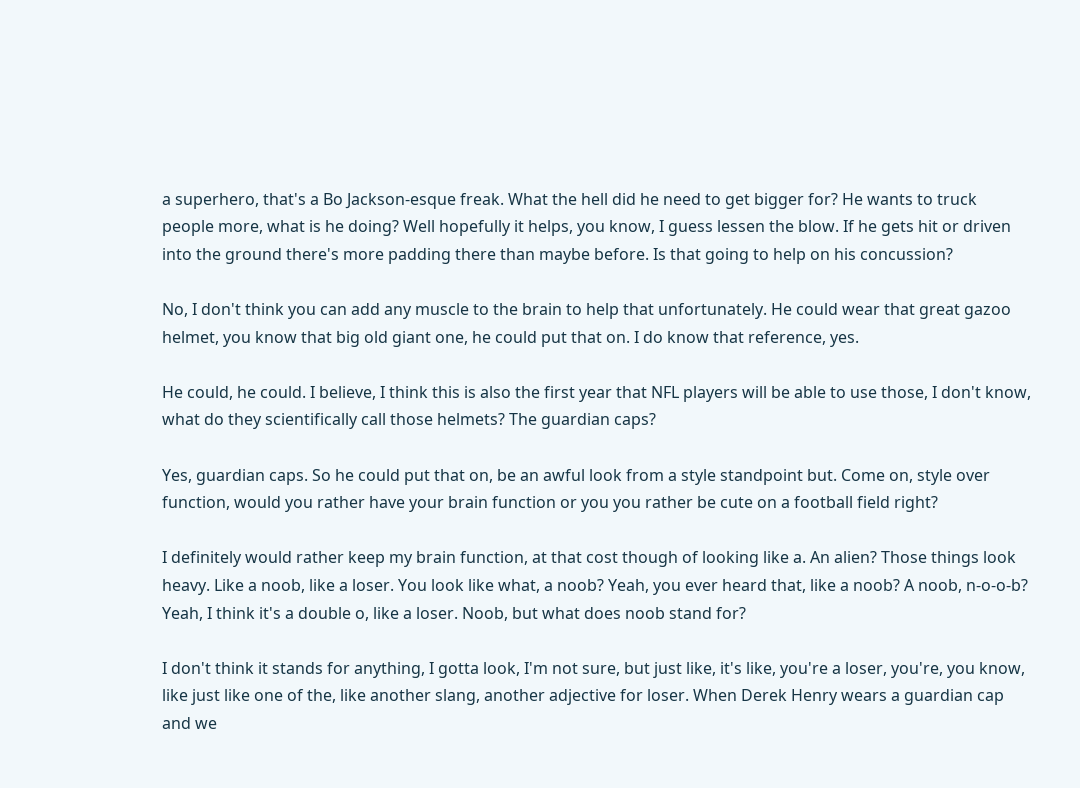a superhero, that's a Bo Jackson-esque freak. What the hell did he need to get bigger for? He wants to truck people more, what is he doing? Well hopefully it helps, you know, I guess lessen the blow. If he gets hit or driven into the ground there's more padding there than maybe before. Is that going to help on his concussion?

No, I don't think you can add any muscle to the brain to help that unfortunately. He could wear that great gazoo helmet, you know that big old giant one, he could put that on. I do know that reference, yes.

He could, he could. I believe, I think this is also the first year that NFL players will be able to use those, I don't know, what do they scientifically call those helmets? The guardian caps?

Yes, guardian caps. So he could put that on, be an awful look from a style standpoint but. Come on, style over function, would you rather have your brain function or you you rather be cute on a football field right?

I definitely would rather keep my brain function, at that cost though of looking like a. An alien? Those things look heavy. Like a noob, like a loser. You look like what, a noob? Yeah, you ever heard that, like a noob? A noob, n-o-o-b? Yeah, I think it's a double o, like a loser. Noob, but what does noob stand for?

I don't think it stands for anything, I gotta look, I'm not sure, but just like, it's like, you're a loser, you're, you know, like just like one of the, like another slang, another adjective for loser. When Derek Henry wears a guardian cap and we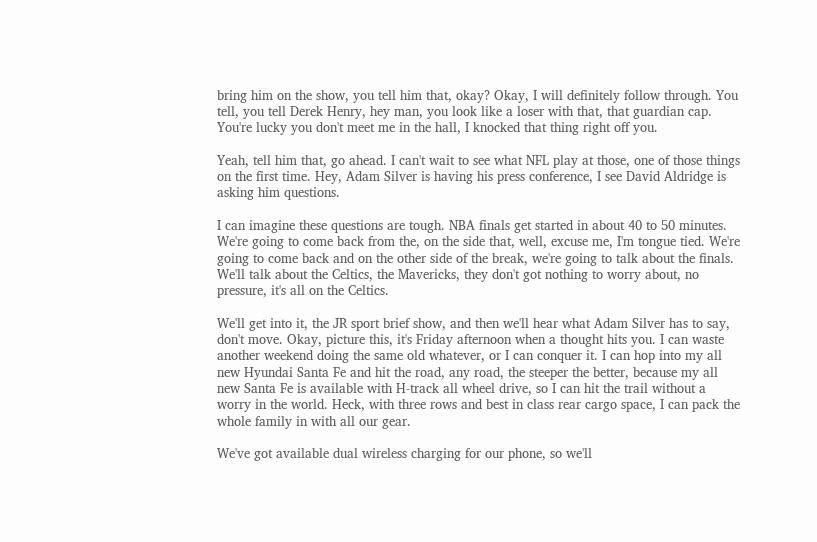bring him on the show, you tell him that, okay? Okay, I will definitely follow through. You tell, you tell Derek Henry, hey man, you look like a loser with that, that guardian cap. You're lucky you don't meet me in the hall, I knocked that thing right off you.

Yeah, tell him that, go ahead. I can't wait to see what NFL play at those, one of those things on the first time. Hey, Adam Silver is having his press conference, I see David Aldridge is asking him questions.

I can imagine these questions are tough. NBA finals get started in about 40 to 50 minutes. We're going to come back from the, on the side that, well, excuse me, I'm tongue tied. We're going to come back and on the other side of the break, we're going to talk about the finals. We'll talk about the Celtics, the Mavericks, they don't got nothing to worry about, no pressure, it's all on the Celtics.

We'll get into it, the JR sport brief show, and then we'll hear what Adam Silver has to say, don't move. Okay, picture this, it's Friday afternoon when a thought hits you. I can waste another weekend doing the same old whatever, or I can conquer it. I can hop into my all new Hyundai Santa Fe and hit the road, any road, the steeper the better, because my all new Santa Fe is available with H-track all wheel drive, so I can hit the trail without a worry in the world. Heck, with three rows and best in class rear cargo space, I can pack the whole family in with all our gear.

We've got available dual wireless charging for our phone, so we'll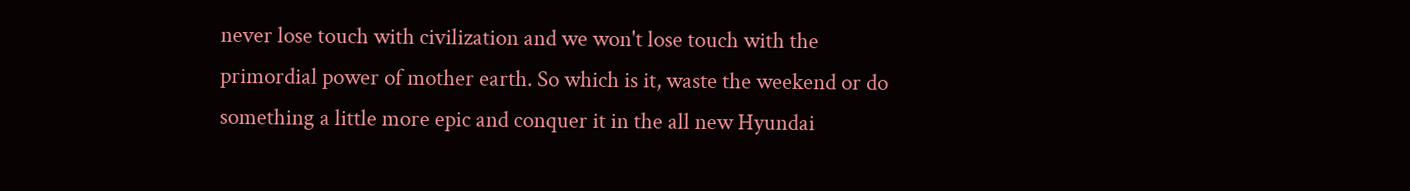never lose touch with civilization and we won't lose touch with the primordial power of mother earth. So which is it, waste the weekend or do something a little more epic and conquer it in the all new Hyundai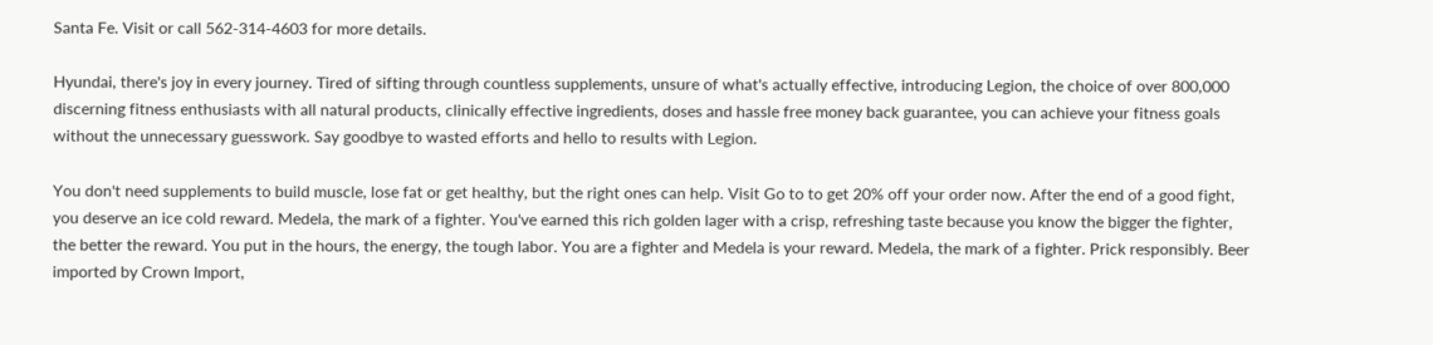Santa Fe. Visit or call 562-314-4603 for more details.

Hyundai, there's joy in every journey. Tired of sifting through countless supplements, unsure of what's actually effective, introducing Legion, the choice of over 800,000 discerning fitness enthusiasts with all natural products, clinically effective ingredients, doses and hassle free money back guarantee, you can achieve your fitness goals without the unnecessary guesswork. Say goodbye to wasted efforts and hello to results with Legion.

You don't need supplements to build muscle, lose fat or get healthy, but the right ones can help. Visit Go to to get 20% off your order now. After the end of a good fight, you deserve an ice cold reward. Medela, the mark of a fighter. You've earned this rich golden lager with a crisp, refreshing taste because you know the bigger the fighter, the better the reward. You put in the hours, the energy, the tough labor. You are a fighter and Medela is your reward. Medela, the mark of a fighter. Prick responsibly. Beer imported by Crown Import,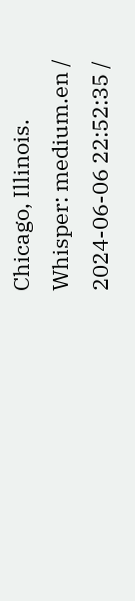Chicago, Illinois.
Whisper: medium.en / 2024-06-06 22:52:35 /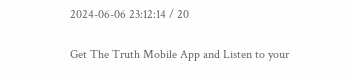2024-06-06 23:12:14 / 20

Get The Truth Mobile App and Listen to your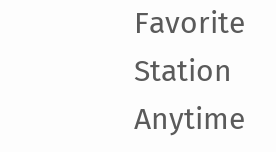Favorite Station Anytime